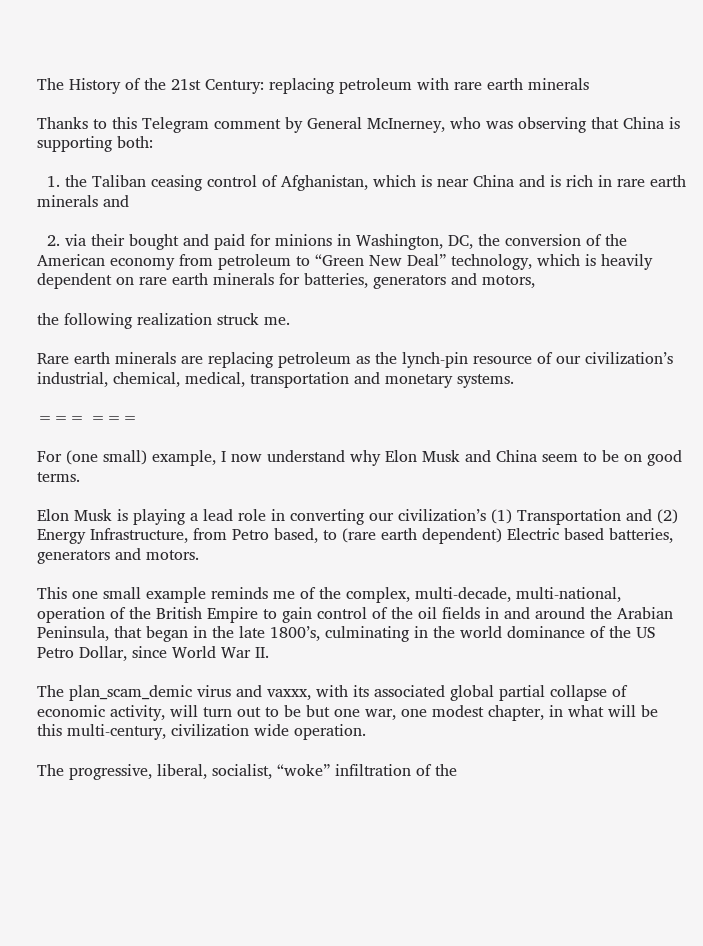The History of the 21st Century: replacing petroleum with rare earth minerals

Thanks to this Telegram comment by General McInerney, who was observing that China is supporting both:

  1. the Taliban ceasing control of Afghanistan, which is near China and is rich in rare earth minerals and

  2. via their bought and paid for minions in Washington, DC, the conversion of the American economy from petroleum to “Green New Deal” technology, which is heavily dependent on rare earth minerals for batteries, generators and motors,

the following realization struck me.

Rare earth minerals are replacing petroleum as the lynch-pin resource of our civilization’s industrial, chemical, medical, transportation and monetary systems.

=== ===

For (one small) example, I now understand why Elon Musk and China seem to be on good terms.

Elon Musk is playing a lead role in converting our civilization’s (1) Transportation and (2) Energy Infrastructure, from Petro based, to (rare earth dependent) Electric based batteries, generators and motors.

This one small example reminds me of the complex, multi-decade, multi-national, operation of the British Empire to gain control of the oil fields in and around the Arabian Peninsula, that began in the late 1800’s, culminating in the world dominance of the US Petro Dollar, since World War II.

The plan_scam_demic virus and vaxxx, with its associated global partial collapse of economic activity, will turn out to be but one war, one modest chapter, in what will be this multi-century, civilization wide operation.

The progressive, liberal, socialist, “woke” infiltration of the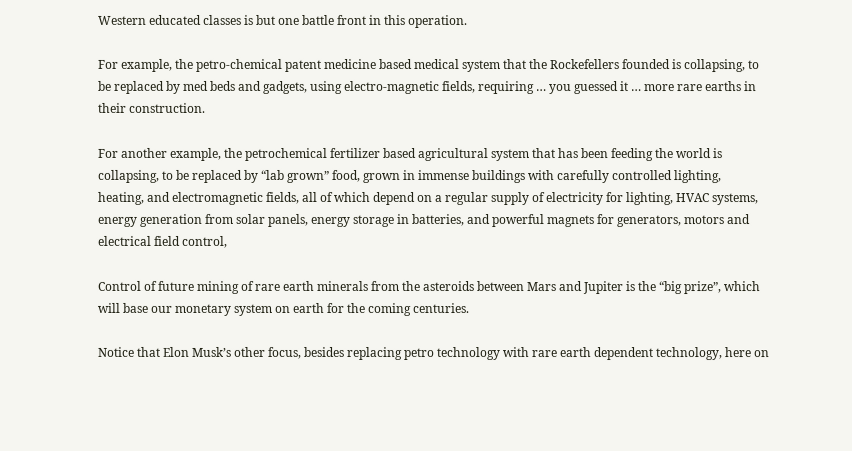Western educated classes is but one battle front in this operation.

For example, the petro-chemical patent medicine based medical system that the Rockefellers founded is collapsing, to be replaced by med beds and gadgets, using electro-magnetic fields, requiring … you guessed it … more rare earths in their construction.

For another example, the petrochemical fertilizer based agricultural system that has been feeding the world is collapsing, to be replaced by “lab grown” food, grown in immense buildings with carefully controlled lighting, heating, and electromagnetic fields, all of which depend on a regular supply of electricity for lighting, HVAC systems, energy generation from solar panels, energy storage in batteries, and powerful magnets for generators, motors and electrical field control,

Control of future mining of rare earth minerals from the asteroids between Mars and Jupiter is the “big prize”, which will base our monetary system on earth for the coming centuries.

Notice that Elon Musk’s other focus, besides replacing petro technology with rare earth dependent technology, here on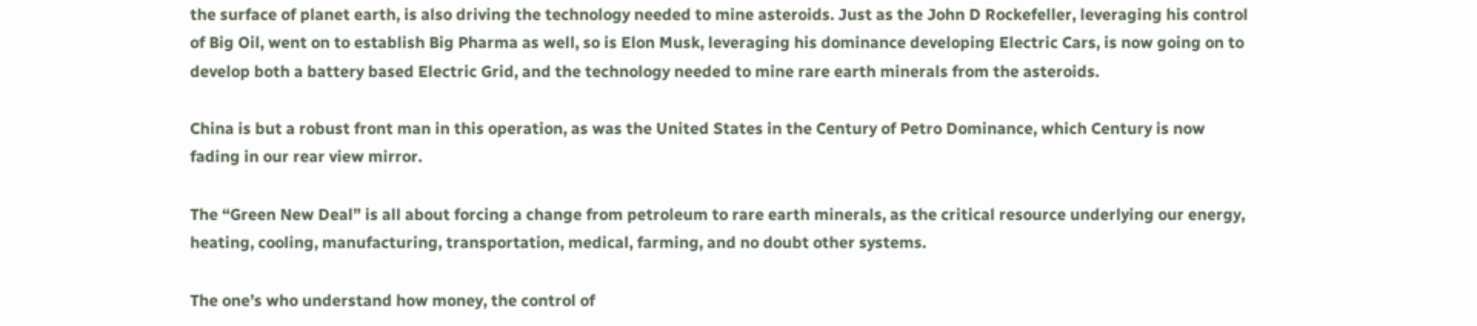the surface of planet earth, is also driving the technology needed to mine asteroids. Just as the John D Rockefeller, leveraging his control of Big Oil, went on to establish Big Pharma as well, so is Elon Musk, leveraging his dominance developing Electric Cars, is now going on to develop both a battery based Electric Grid, and the technology needed to mine rare earth minerals from the asteroids.

China is but a robust front man in this operation, as was the United States in the Century of Petro Dominance, which Century is now fading in our rear view mirror.

The “Green New Deal” is all about forcing a change from petroleum to rare earth minerals, as the critical resource underlying our energy, heating, cooling, manufacturing, transportation, medical, farming, and no doubt other systems.

The one’s who understand how money, the control of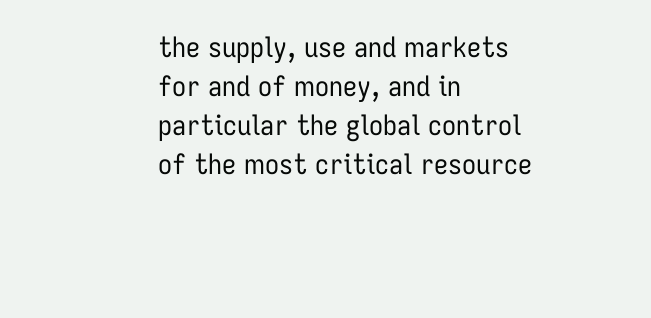the supply, use and markets for and of money, and in particular the global control of the most critical resource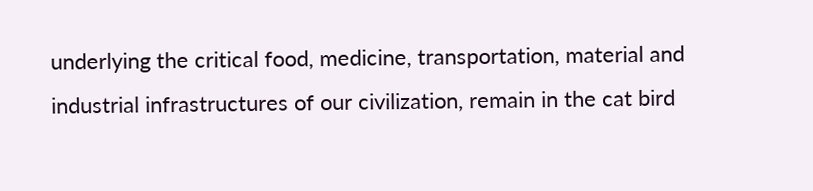underlying the critical food, medicine, transportation, material and industrial infrastructures of our civilization, remain in the cat bird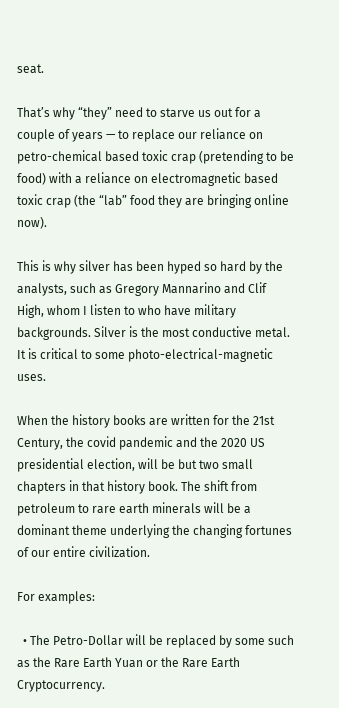seat.

That’s why “they” need to starve us out for a couple of years — to replace our reliance on petro-chemical based toxic crap (pretending to be food) with a reliance on electromagnetic based toxic crap (the “lab” food they are bringing online now).

This is why silver has been hyped so hard by the analysts, such as Gregory Mannarino and Clif High, whom I listen to who have military backgrounds. Silver is the most conductive metal. It is critical to some photo-electrical-magnetic uses.

When the history books are written for the 21st Century, the covid pandemic and the 2020 US presidential election, will be but two small chapters in that history book. The shift from petroleum to rare earth minerals will be a dominant theme underlying the changing fortunes of our entire civilization.

For examples:

  • The Petro-Dollar will be replaced by some such as the Rare Earth Yuan or the Rare Earth Cryptocurrency.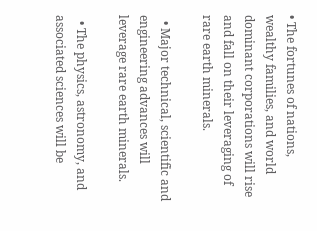• The fortunes of nations, wealthy families, and world dominant corporations will rise and fall on their leveraging of rare earth minerals.

  • Major technical, scientific and engineering advances will leverage rare earth minerals.

  • The physics, astronomy, and associated sciences will be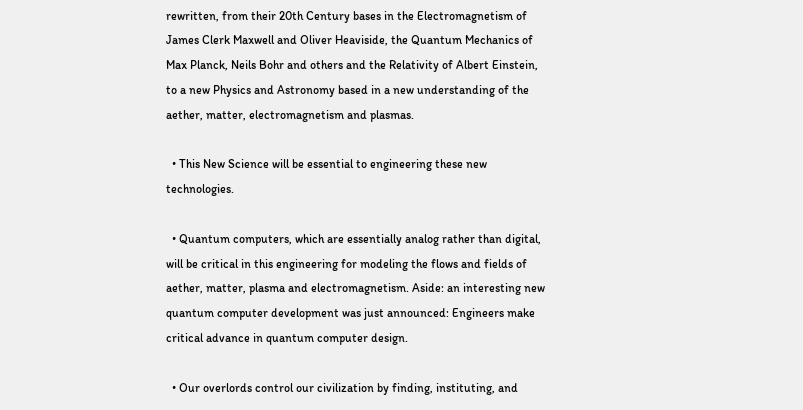rewritten, from their 20th Century bases in the Electromagnetism of James Clerk Maxwell and Oliver Heaviside, the Quantum Mechanics of Max Planck, Neils Bohr and others and the Relativity of Albert Einstein, to a new Physics and Astronomy based in a new understanding of the aether, matter, electromagnetism and plasmas.

  • This New Science will be essential to engineering these new technologies.

  • Quantum computers, which are essentially analog rather than digital, will be critical in this engineering for modeling the flows and fields of aether, matter, plasma and electromagnetism. Aside: an interesting new quantum computer development was just announced: Engineers make critical advance in quantum computer design.

  • Our overlords control our civilization by finding, instituting, and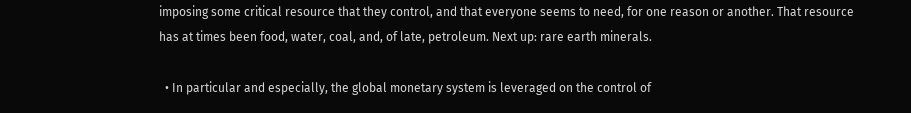imposing some critical resource that they control, and that everyone seems to need, for one reason or another. That resource has at times been food, water, coal, and, of late, petroleum. Next up: rare earth minerals.

  • In particular and especially, the global monetary system is leveraged on the control of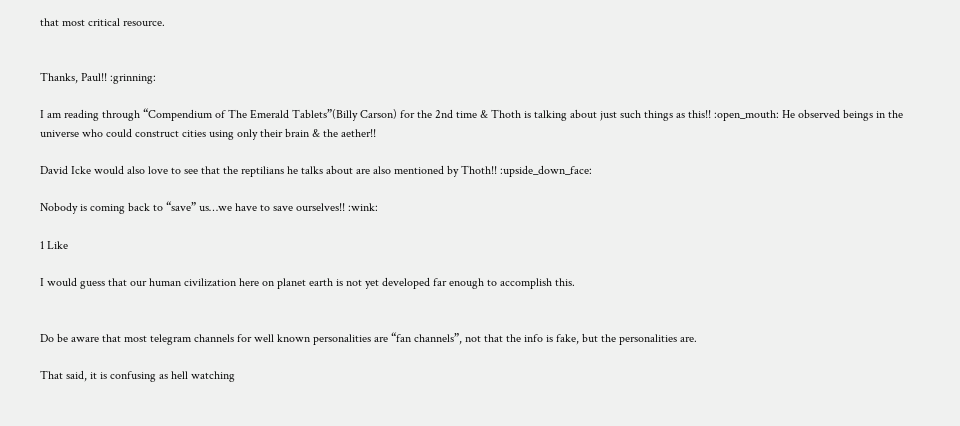that most critical resource.


Thanks, Paul!! :grinning:

I am reading through “Compendium of The Emerald Tablets”(Billy Carson) for the 2nd time & Thoth is talking about just such things as this!! :open_mouth: He observed beings in the universe who could construct cities using only their brain & the aether!!

David Icke would also love to see that the reptilians he talks about are also mentioned by Thoth!! :upside_down_face:

Nobody is coming back to “save” us…we have to save ourselves!! :wink:

1 Like

I would guess that our human civilization here on planet earth is not yet developed far enough to accomplish this.


Do be aware that most telegram channels for well known personalities are “fan channels”, not that the info is fake, but the personalities are.

That said, it is confusing as hell watching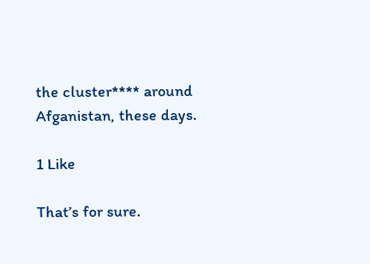the cluster**** around Afganistan, these days.

1 Like

That’s for sure.